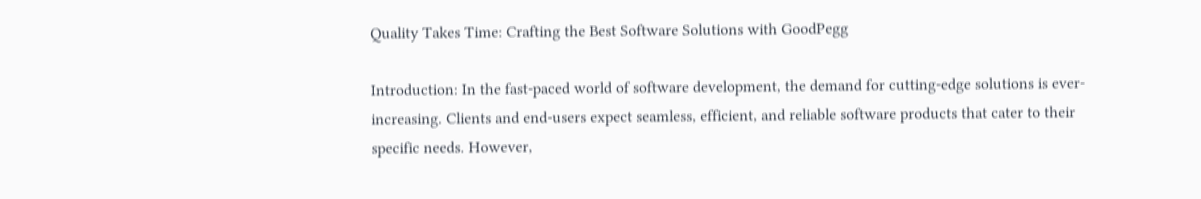Quality Takes Time: Crafting the Best Software Solutions with GoodPegg

Introduction: In the fast-paced world of software development, the demand for cutting-edge solutions is ever-increasing. Clients and end-users expect seamless, efficient, and reliable software products that cater to their specific needs. However,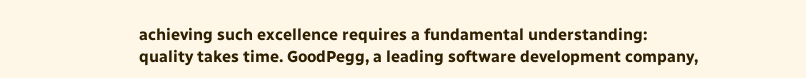achieving such excellence requires a fundamental understanding: quality takes time. GoodPegg, a leading software development company,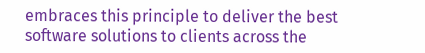embraces this principle to deliver the best software solutions to clients across the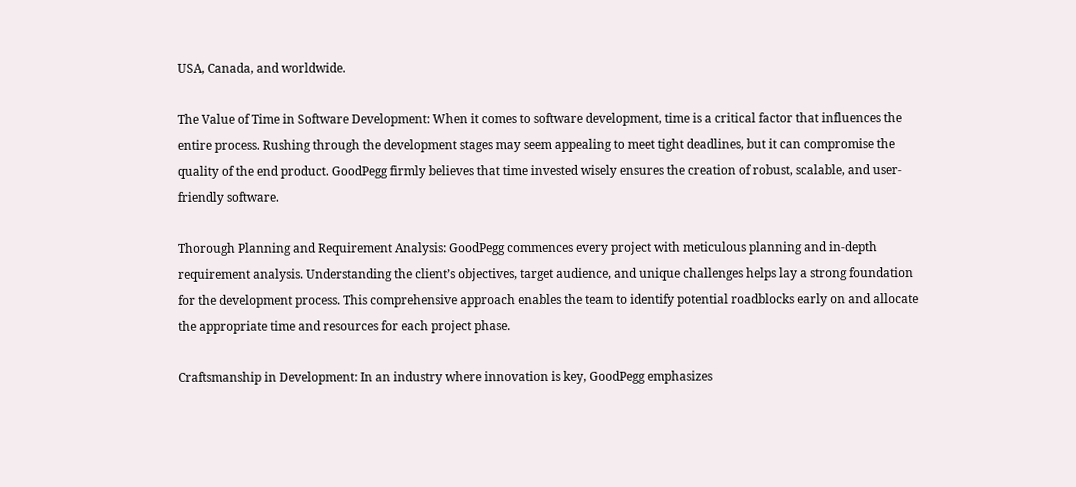USA, Canada, and worldwide.

The Value of Time in Software Development: When it comes to software development, time is a critical factor that influences the entire process. Rushing through the development stages may seem appealing to meet tight deadlines, but it can compromise the quality of the end product. GoodPegg firmly believes that time invested wisely ensures the creation of robust, scalable, and user-friendly software.

Thorough Planning and Requirement Analysis: GoodPegg commences every project with meticulous planning and in-depth requirement analysis. Understanding the client’s objectives, target audience, and unique challenges helps lay a strong foundation for the development process. This comprehensive approach enables the team to identify potential roadblocks early on and allocate the appropriate time and resources for each project phase.

Craftsmanship in Development: In an industry where innovation is key, GoodPegg emphasizes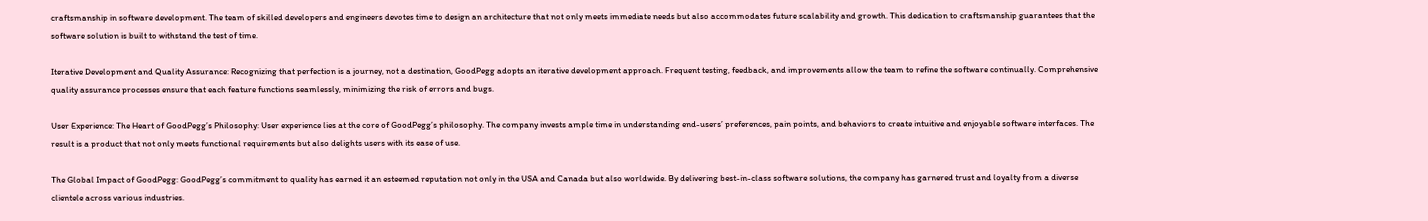craftsmanship in software development. The team of skilled developers and engineers devotes time to design an architecture that not only meets immediate needs but also accommodates future scalability and growth. This dedication to craftsmanship guarantees that the software solution is built to withstand the test of time.

Iterative Development and Quality Assurance: Recognizing that perfection is a journey, not a destination, GoodPegg adopts an iterative development approach. Frequent testing, feedback, and improvements allow the team to refine the software continually. Comprehensive quality assurance processes ensure that each feature functions seamlessly, minimizing the risk of errors and bugs.

User Experience: The Heart of GoodPegg’s Philosophy: User experience lies at the core of GoodPegg’s philosophy. The company invests ample time in understanding end-users’ preferences, pain points, and behaviors to create intuitive and enjoyable software interfaces. The result is a product that not only meets functional requirements but also delights users with its ease of use.

The Global Impact of GoodPegg: GoodPegg’s commitment to quality has earned it an esteemed reputation not only in the USA and Canada but also worldwide. By delivering best-in-class software solutions, the company has garnered trust and loyalty from a diverse clientele across various industries.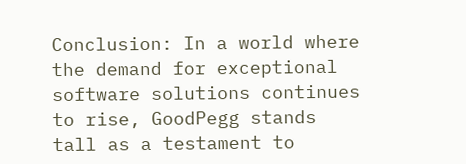Conclusion: In a world where the demand for exceptional software solutions continues to rise, GoodPegg stands tall as a testament to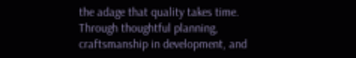the adage that quality takes time. Through thoughtful planning, craftsmanship in development, and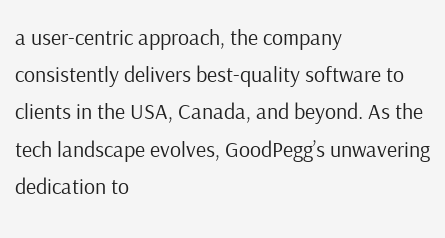a user-centric approach, the company consistently delivers best-quality software to clients in the USA, Canada, and beyond. As the tech landscape evolves, GoodPegg’s unwavering dedication to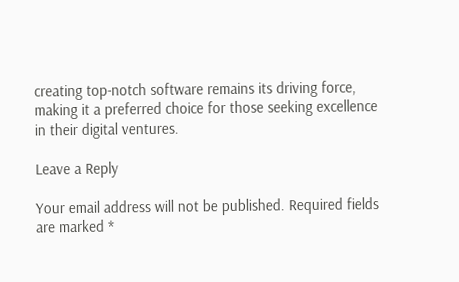creating top-notch software remains its driving force, making it a preferred choice for those seeking excellence in their digital ventures.

Leave a Reply

Your email address will not be published. Required fields are marked *